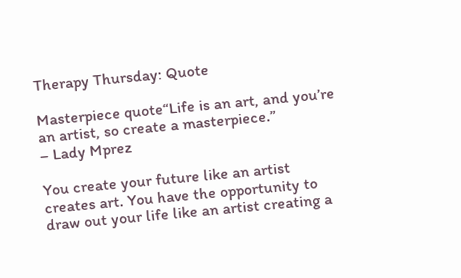Therapy Thursday: Quote

Masterpiece quote“Life is an art, and you’re an artist, so create a masterpiece.”
– Lady Mprez

You create your future like an artist creates art. You have the opportunity to draw out your life like an artist creating a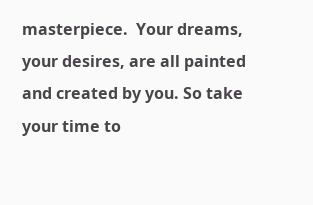masterpiece.  Your dreams, your desires, are all painted and created by you. So take your time to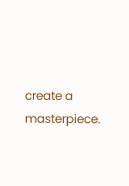create a masterpiece.